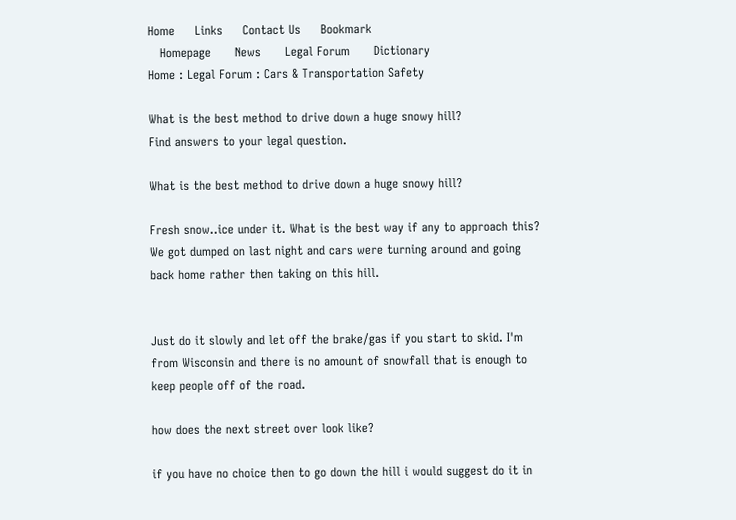Home     Links     Contact Us     Bookmark
   Homepage      News      Legal Forum      Dictionary
Home : Legal Forum : Cars & Transportation Safety

What is the best method to drive down a huge snowy hill?
Find answers to your legal question.

What is the best method to drive down a huge snowy hill?

Fresh snow..ice under it. What is the best way if any to approach this? We got dumped on last night and cars were turning around and going back home rather then taking on this hill.


Just do it slowly and let off the brake/gas if you start to skid. I'm from Wisconsin and there is no amount of snowfall that is enough to keep people off of the road.

how does the next street over look like?

if you have no choice then to go down the hill i would suggest do it in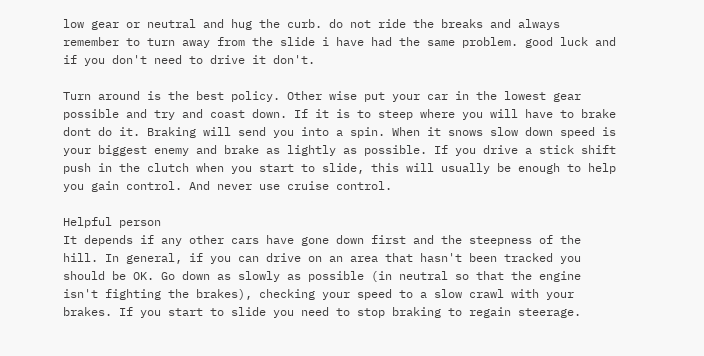low gear or neutral and hug the curb. do not ride the breaks and always remember to turn away from the slide i have had the same problem. good luck and if you don't need to drive it don't.

Turn around is the best policy. Other wise put your car in the lowest gear possible and try and coast down. If it is to steep where you will have to brake dont do it. Braking will send you into a spin. When it snows slow down speed is your biggest enemy and brake as lightly as possible. If you drive a stick shift push in the clutch when you start to slide, this will usually be enough to help you gain control. And never use cruise control.

Helpful person
It depends if any other cars have gone down first and the steepness of the hill. In general, if you can drive on an area that hasn't been tracked you should be OK. Go down as slowly as possible (in neutral so that the engine isn't fighting the brakes), checking your speed to a slow crawl with your brakes. If you start to slide you need to stop braking to regain steerage.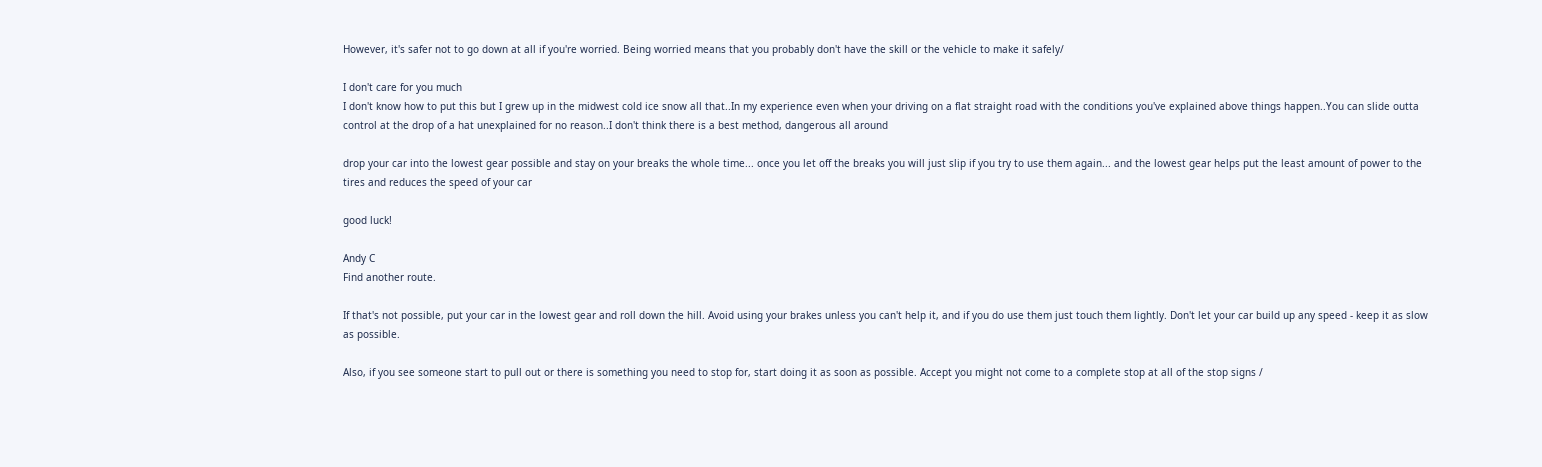However, it's safer not to go down at all if you're worried. Being worried means that you probably don't have the skill or the vehicle to make it safely/

I don't care for you much
I don't know how to put this but I grew up in the midwest cold ice snow all that..In my experience even when your driving on a flat straight road with the conditions you've explained above things happen..You can slide outta control at the drop of a hat unexplained for no reason..I don't think there is a best method, dangerous all around

drop your car into the lowest gear possible and stay on your breaks the whole time... once you let off the breaks you will just slip if you try to use them again... and the lowest gear helps put the least amount of power to the tires and reduces the speed of your car

good luck!

Andy C
Find another route.

If that's not possible, put your car in the lowest gear and roll down the hill. Avoid using your brakes unless you can't help it, and if you do use them just touch them lightly. Don't let your car build up any speed - keep it as slow as possible.

Also, if you see someone start to pull out or there is something you need to stop for, start doing it as soon as possible. Accept you might not come to a complete stop at all of the stop signs /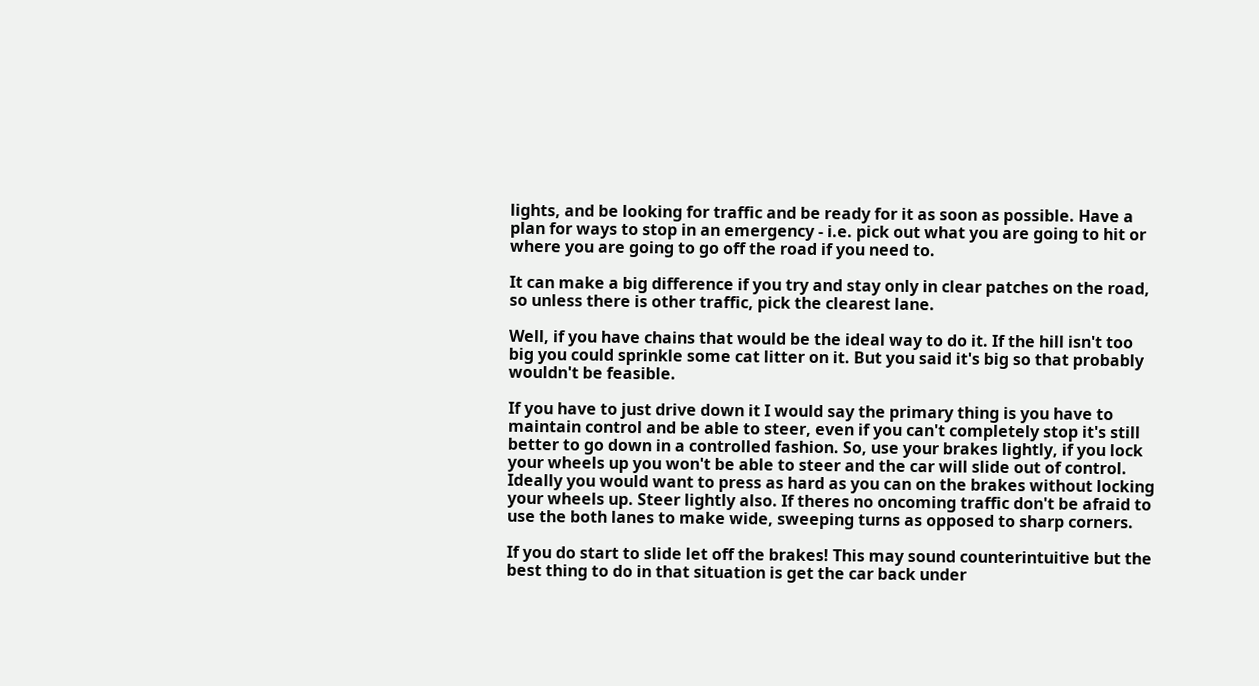lights, and be looking for traffic and be ready for it as soon as possible. Have a plan for ways to stop in an emergency - i.e. pick out what you are going to hit or where you are going to go off the road if you need to.

It can make a big difference if you try and stay only in clear patches on the road, so unless there is other traffic, pick the clearest lane.

Well, if you have chains that would be the ideal way to do it. If the hill isn't too big you could sprinkle some cat litter on it. But you said it's big so that probably wouldn't be feasible.

If you have to just drive down it I would say the primary thing is you have to maintain control and be able to steer, even if you can't completely stop it's still better to go down in a controlled fashion. So, use your brakes lightly, if you lock your wheels up you won't be able to steer and the car will slide out of control. Ideally you would want to press as hard as you can on the brakes without locking your wheels up. Steer lightly also. If theres no oncoming traffic don't be afraid to use the both lanes to make wide, sweeping turns as opposed to sharp corners.

If you do start to slide let off the brakes! This may sound counterintuitive but the best thing to do in that situation is get the car back under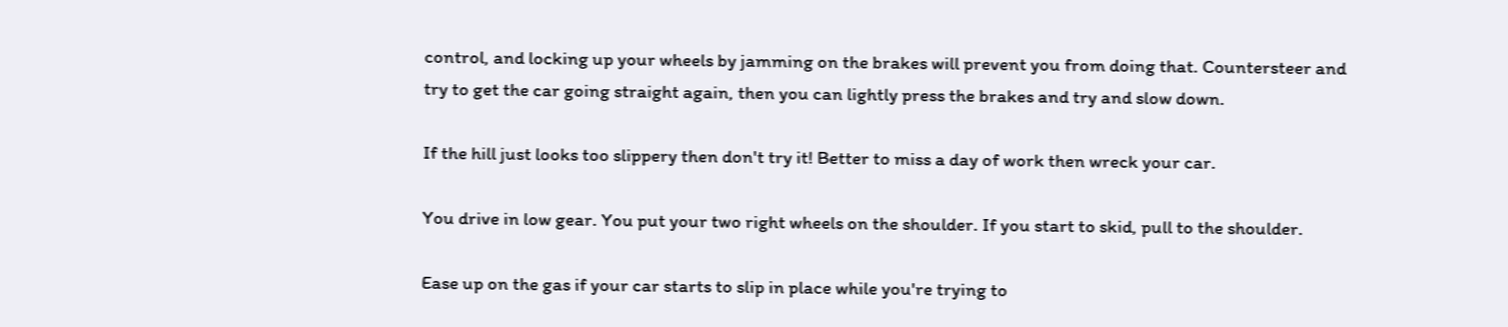control, and locking up your wheels by jamming on the brakes will prevent you from doing that. Countersteer and try to get the car going straight again, then you can lightly press the brakes and try and slow down.

If the hill just looks too slippery then don't try it! Better to miss a day of work then wreck your car.

You drive in low gear. You put your two right wheels on the shoulder. If you start to skid, pull to the shoulder.

Ease up on the gas if your car starts to slip in place while you're trying to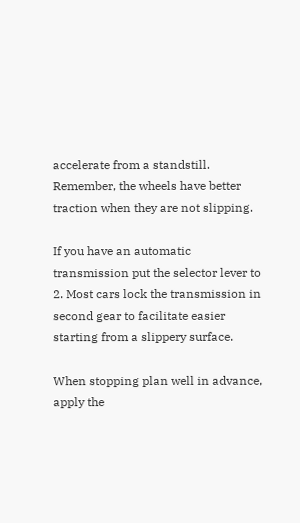accelerate from a standstill. Remember, the wheels have better traction when they are not slipping.

If you have an automatic transmission put the selector lever to 2. Most cars lock the transmission in second gear to facilitate easier starting from a slippery surface.

When stopping plan well in advance, apply the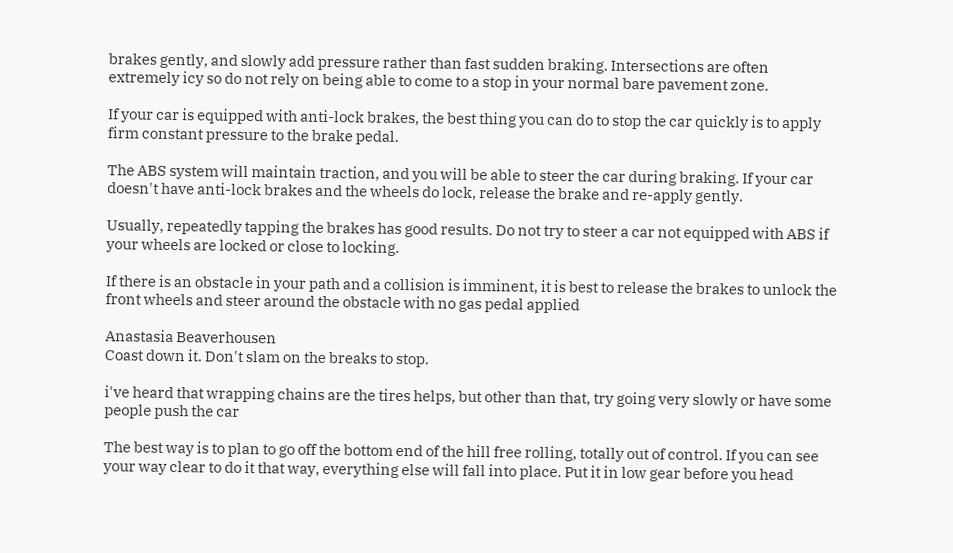brakes gently, and slowly add pressure rather than fast sudden braking. Intersections are often extremely icy so do not rely on being able to come to a stop in your normal bare pavement zone.

If your car is equipped with anti-lock brakes, the best thing you can do to stop the car quickly is to apply firm constant pressure to the brake pedal.

The ABS system will maintain traction, and you will be able to steer the car during braking. If your car doesn't have anti-lock brakes and the wheels do lock, release the brake and re-apply gently.

Usually, repeatedly tapping the brakes has good results. Do not try to steer a car not equipped with ABS if your wheels are locked or close to locking.

If there is an obstacle in your path and a collision is imminent, it is best to release the brakes to unlock the front wheels and steer around the obstacle with no gas pedal applied

Anastasia Beaverhousen
Coast down it. Don't slam on the breaks to stop.

i've heard that wrapping chains are the tires helps, but other than that, try going very slowly or have some people push the car

The best way is to plan to go off the bottom end of the hill free rolling, totally out of control. If you can see your way clear to do it that way, everything else will fall into place. Put it in low gear before you head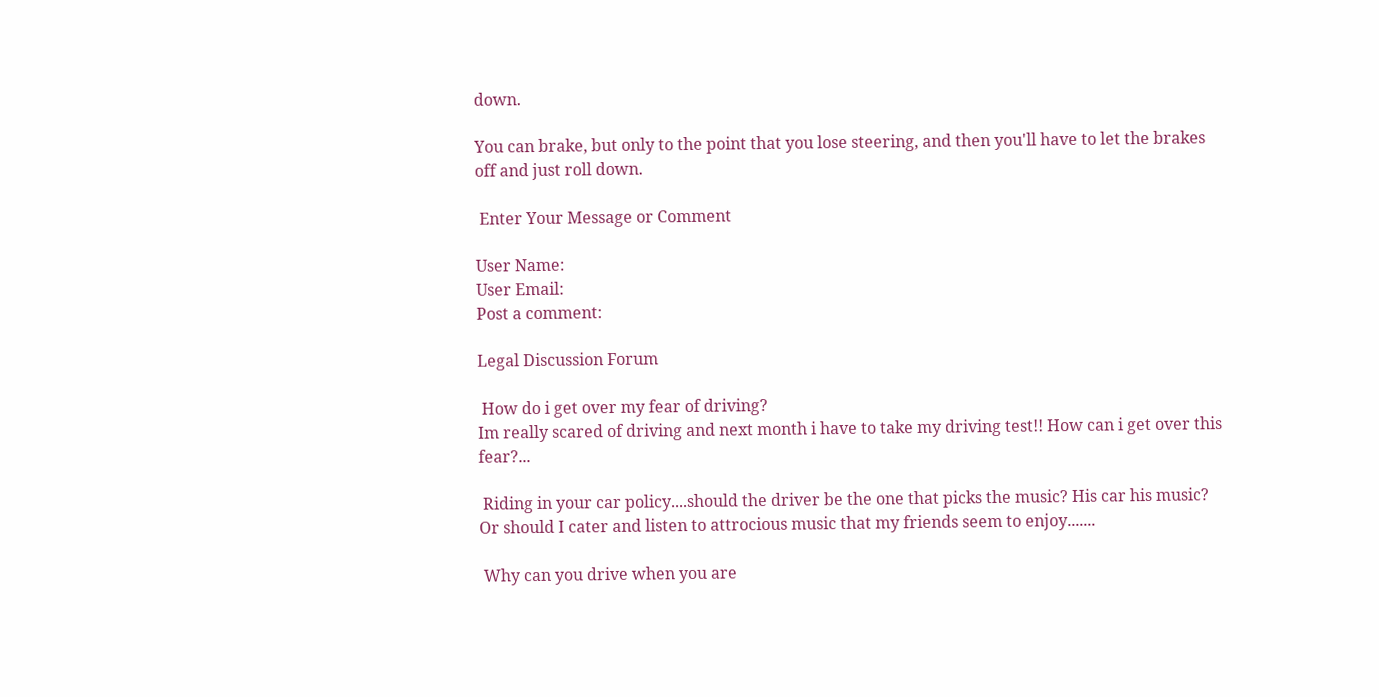down.

You can brake, but only to the point that you lose steering, and then you'll have to let the brakes off and just roll down.

 Enter Your Message or Comment

User Name:
User Email:
Post a comment:

Legal Discussion Forum

 How do i get over my fear of driving?
Im really scared of driving and next month i have to take my driving test!! How can i get over this fear?...

 Riding in your car policy....should the driver be the one that picks the music? His car his music?
Or should I cater and listen to attrocious music that my friends seem to enjoy.......

 Why can you drive when you are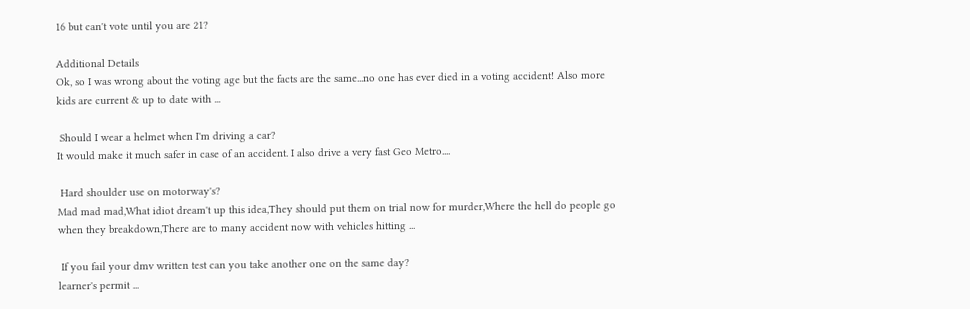16 but can't vote until you are 21?

Additional Details
Ok, so I was wrong about the voting age but the facts are the same...no one has ever died in a voting accident! Also more kids are current & up to date with ...

 Should I wear a helmet when I'm driving a car?
It would make it much safer in case of an accident. I also drive a very fast Geo Metro....

 Hard shoulder use on motorway's?
Mad mad mad,What idiot dream't up this idea,They should put them on trial now for murder,Where the hell do people go when they breakdown,There are to many accident now with vehicles hitting ...

 If you fail your dmv written test can you take another one on the same day?
learner's permit ...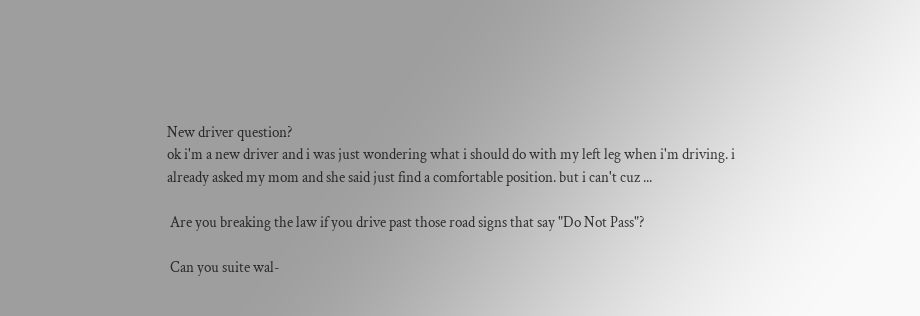New driver question?
ok i'm a new driver and i was just wondering what i should do with my left leg when i'm driving. i already asked my mom and she said just find a comfortable position. but i can't cuz ...

 Are you breaking the law if you drive past those road signs that say "Do Not Pass"?

 Can you suite wal-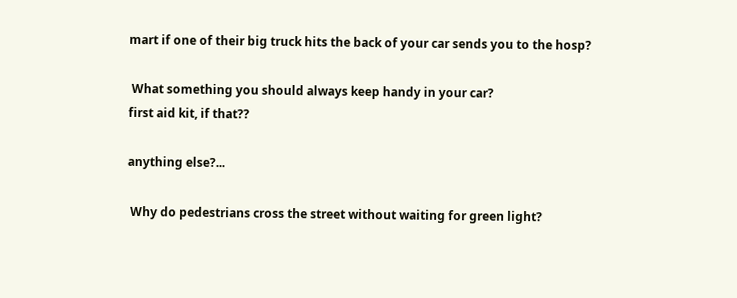mart if one of their big truck hits the back of your car sends you to the hosp?

 What something you should always keep handy in your car?
first aid kit, if that??

anything else?...

 Why do pedestrians cross the street without waiting for green light?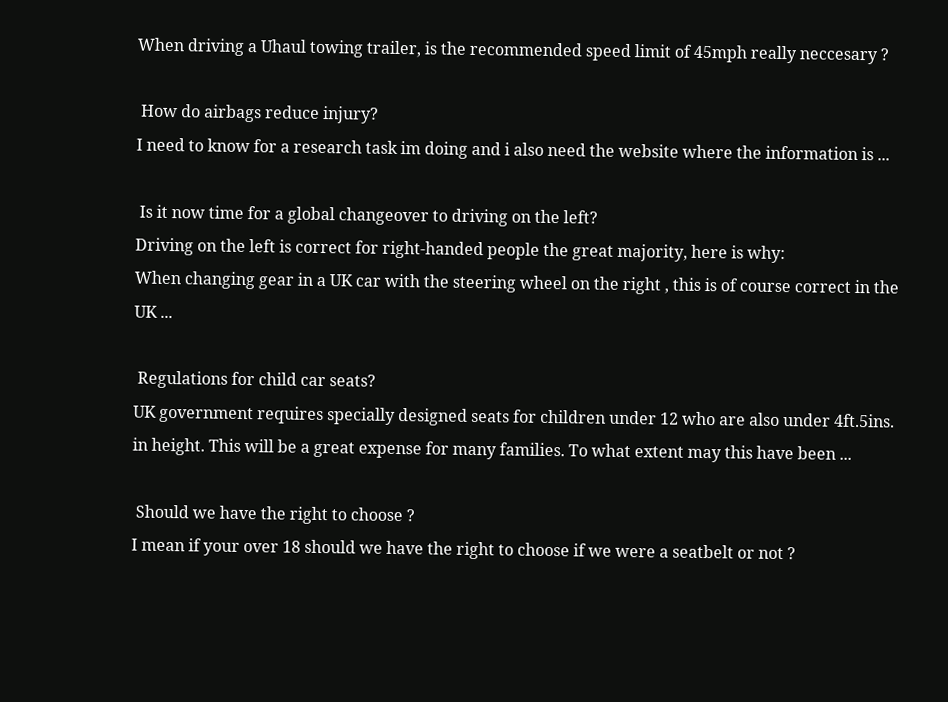When driving a Uhaul towing trailer, is the recommended speed limit of 45mph really neccesary ?

 How do airbags reduce injury?
I need to know for a research task im doing and i also need the website where the information is ...

 Is it now time for a global changeover to driving on the left?
Driving on the left is correct for right-handed people the great majority, here is why:
When changing gear in a UK car with the steering wheel on the right , this is of course correct in the UK ...

 Regulations for child car seats?
UK government requires specially designed seats for children under 12 who are also under 4ft.5ins. in height. This will be a great expense for many families. To what extent may this have been ...

 Should we have the right to choose ?
I mean if your over 18 should we have the right to choose if we were a seatbelt or not ?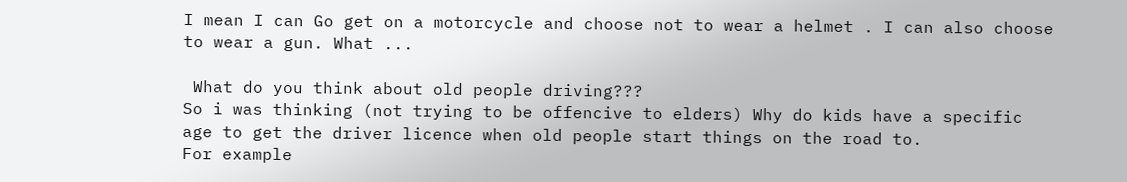I mean I can Go get on a motorcycle and choose not to wear a helmet . I can also choose to wear a gun. What ...

 What do you think about old people driving???
So i was thinking (not trying to be offencive to elders) Why do kids have a specific age to get the driver licence when old people start things on the road to.
For example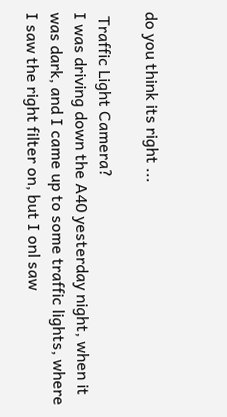do you think its right ...

 Traffic Light Camera?
I was driving down the A40 yesterday night, when it was dark, and I came up to some traffic lights, where I saw the right filter on, but I onl saw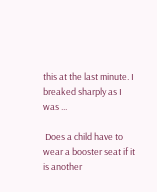this at the last minute. I breaked sharply as I was ...

 Does a child have to wear a booster seat if it is another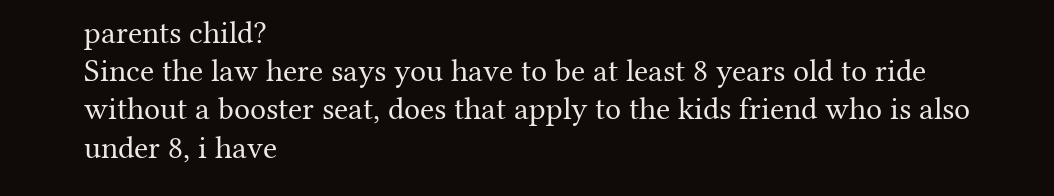parents child?
Since the law here says you have to be at least 8 years old to ride without a booster seat, does that apply to the kids friend who is also under 8, i have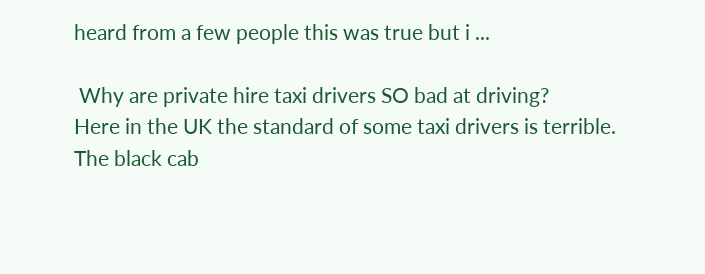heard from a few people this was true but i ...

 Why are private hire taxi drivers SO bad at driving?
Here in the UK the standard of some taxi drivers is terrible. The black cab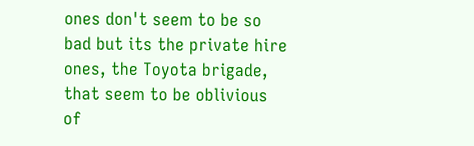ones don't seem to be so bad but its the private hire ones, the Toyota brigade, that seem to be oblivious of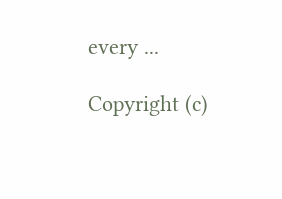every ...

Copyright (c)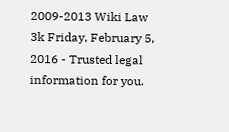2009-2013 Wiki Law 3k Friday, February 5, 2016 - Trusted legal information for you.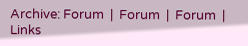Archive: Forum  |  Forum  |  Forum  |  Links